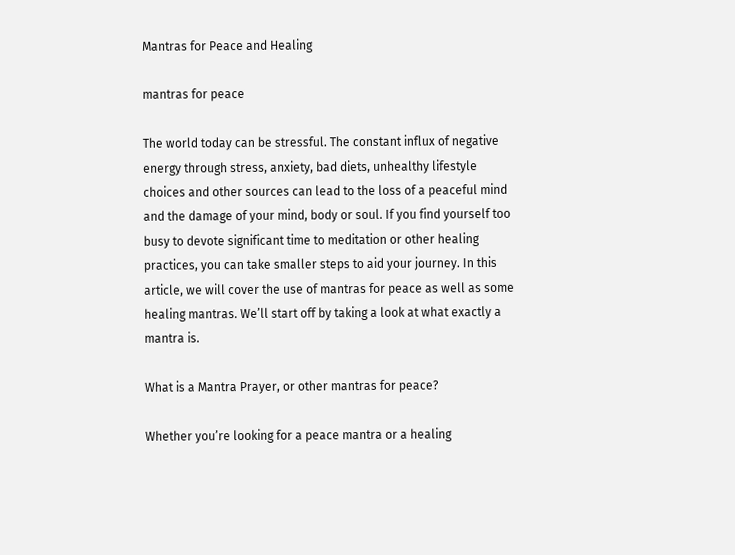Mantras for Peace and Healing

mantras for peace

The world today can be stressful. The constant influx of negative energy through stress, anxiety, bad diets, unhealthy lifestyle choices and other sources can lead to the loss of a peaceful mind and the damage of your mind, body or soul. If you find yourself too busy to devote significant time to meditation or other healing practices, you can take smaller steps to aid your journey. In this article, we will cover the use of mantras for peace as well as some healing mantras. We’ll start off by taking a look at what exactly a mantra is.

What is a Mantra Prayer, or other mantras for peace?

Whether you’re looking for a peace mantra or a healing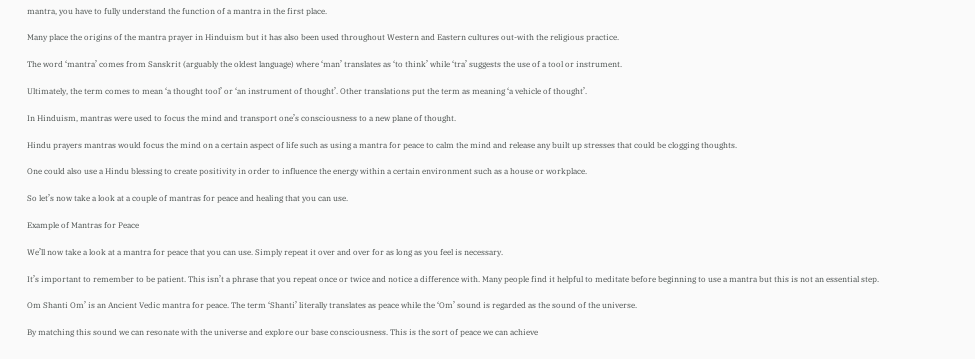mantra, you have to fully understand the function of a mantra in the first place.

Many place the origins of the mantra prayer in Hinduism but it has also been used throughout Western and Eastern cultures out-with the religious practice.

The word ‘mantra’ comes from Sanskrit (arguably the oldest language) where ‘man’ translates as ‘to think’ while ‘tra’ suggests the use of a tool or instrument.

Ultimately, the term comes to mean ‘a thought tool’ or ‘an instrument of thought’. Other translations put the term as meaning ‘a vehicle of thought’.

In Hinduism, mantras were used to focus the mind and transport one’s consciousness to a new plane of thought.

Hindu prayers mantras would focus the mind on a certain aspect of life such as using a mantra for peace to calm the mind and release any built up stresses that could be clogging thoughts.

One could also use a Hindu blessing to create positivity in order to influence the energy within a certain environment such as a house or workplace.

So let’s now take a look at a couple of mantras for peace and healing that you can use.

Example of Mantras for Peace

We’ll now take a look at a mantra for peace that you can use. Simply repeat it over and over for as long as you feel is necessary.

It’s important to remember to be patient. This isn’t a phrase that you repeat once or twice and notice a difference with. Many people find it helpful to meditate before beginning to use a mantra but this is not an essential step.

Om Shanti Om’ is an Ancient Vedic mantra for peace. The term ‘Shanti’ literally translates as peace while the ‘Om’ sound is regarded as the sound of the universe.

By matching this sound we can resonate with the universe and explore our base consciousness. This is the sort of peace we can achieve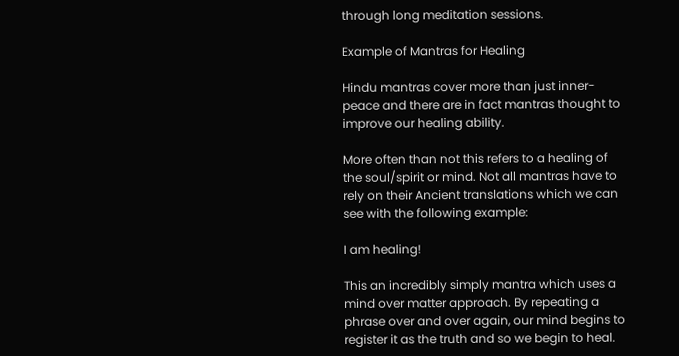through long meditation sessions.

Example of Mantras for Healing

Hindu mantras cover more than just inner-peace and there are in fact mantras thought to improve our healing ability.

More often than not this refers to a healing of the soul/spirit or mind. Not all mantras have to rely on their Ancient translations which we can see with the following example:

I am healing!

This an incredibly simply mantra which uses a mind over matter approach. By repeating a phrase over and over again, our mind begins to register it as the truth and so we begin to heal.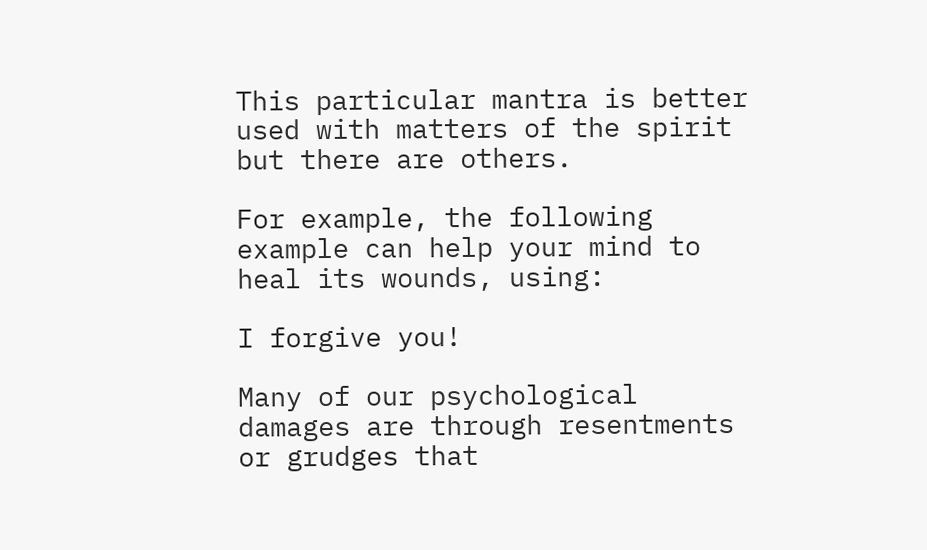This particular mantra is better used with matters of the spirit but there are others.

For example, the following example can help your mind to heal its wounds, using:

I forgive you!

Many of our psychological damages are through resentments or grudges that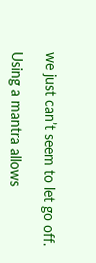we just can’t seem to let go off.

Using a mantra allows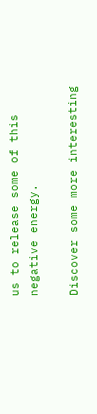us to release some of this negative energy.

Discover some more interesting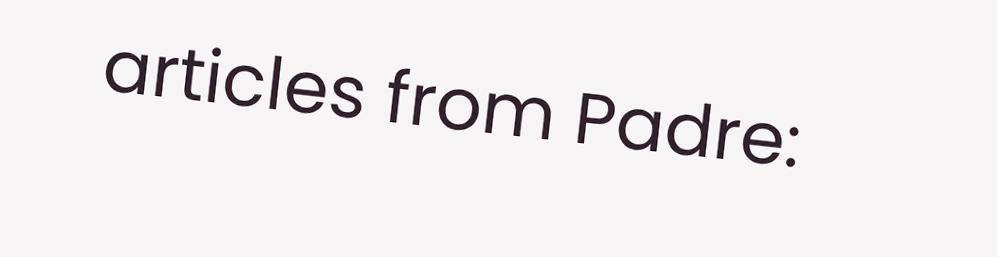articles from Padre: